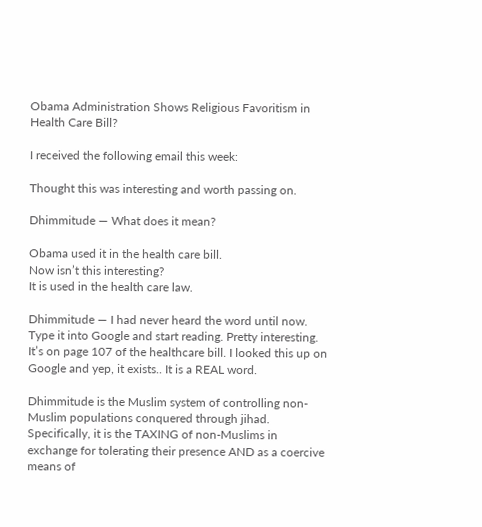Obama Administration Shows Religious Favoritism in Health Care Bill?

I received the following email this week:

Thought this was interesting and worth passing on.

Dhimmitude — What does it mean?

Obama used it in the health care bill.
Now isn’t this interesting?
It is used in the health care law.

Dhimmitude — I had never heard the word until now. Type it into Google and start reading. Pretty interesting. It’s on page 107 of the healthcare bill. I looked this up on Google and yep, it exists.. It is a REAL word.

Dhimmitude is the Muslim system of controlling non-Muslim populations conquered through jihad. Specifically, it is the TAXING of non-Muslims in exchange for tolerating their presence AND as a coercive means of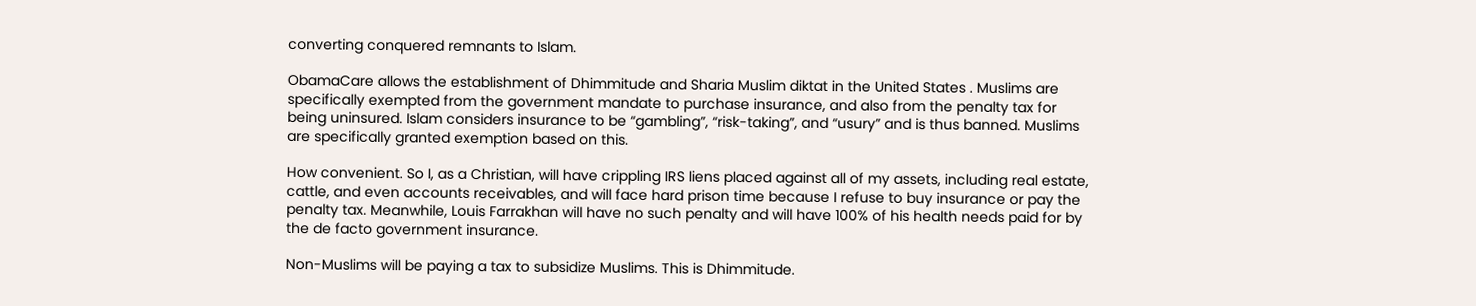converting conquered remnants to Islam.

ObamaCare allows the establishment of Dhimmitude and Sharia Muslim diktat in the United States . Muslims are specifically exempted from the government mandate to purchase insurance, and also from the penalty tax for being uninsured. Islam considers insurance to be “gambling”, “risk-taking”, and “usury” and is thus banned. Muslims are specifically granted exemption based on this.

How convenient. So I, as a Christian, will have crippling IRS liens placed against all of my assets, including real estate, cattle, and even accounts receivables, and will face hard prison time because I refuse to buy insurance or pay the penalty tax. Meanwhile, Louis Farrakhan will have no such penalty and will have 100% of his health needs paid for by the de facto government insurance.

Non-Muslims will be paying a tax to subsidize Muslims. This is Dhimmitude.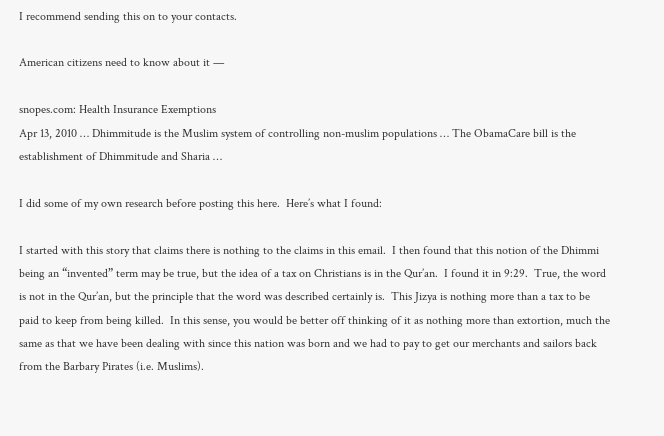I recommend sending this on to your contacts.

American citizens need to know about it —

snopes.com: Health Insurance Exemptions
Apr 13, 2010 … Dhimmitude is the Muslim system of controlling non-muslim populations … The ObamaCare bill is the establishment of Dhimmitude and Sharia …

I did some of my own research before posting this here.  Here’s what I found:

I started with this story that claims there is nothing to the claims in this email.  I then found that this notion of the Dhimmi being an “invented” term may be true, but the idea of a tax on Christians is in the Qur’an.  I found it in 9:29.  True, the word is not in the Qur’an, but the principle that the word was described certainly is.  This Jizya is nothing more than a tax to be paid to keep from being killed.  In this sense, you would be better off thinking of it as nothing more than extortion, much the same as that we have been dealing with since this nation was born and we had to pay to get our merchants and sailors back from the Barbary Pirates (i.e. Muslims).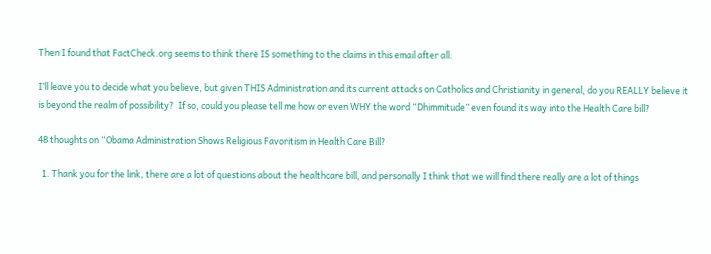Then I found that FactCheck.org seems to think there IS something to the claims in this email after all.

I’ll leave you to decide what you believe, but given THIS Administration and its current attacks on Catholics and Christianity in general, do you REALLY believe it is beyond the realm of possibility?  If so, could you please tell me how or even WHY the word “Dhimmitude” even found its way into the Health Care bill?

48 thoughts on “Obama Administration Shows Religious Favoritism in Health Care Bill?

  1. Thank you for the link, there are a lot of questions about the healthcare bill, and personally I think that we will find there really are a lot of things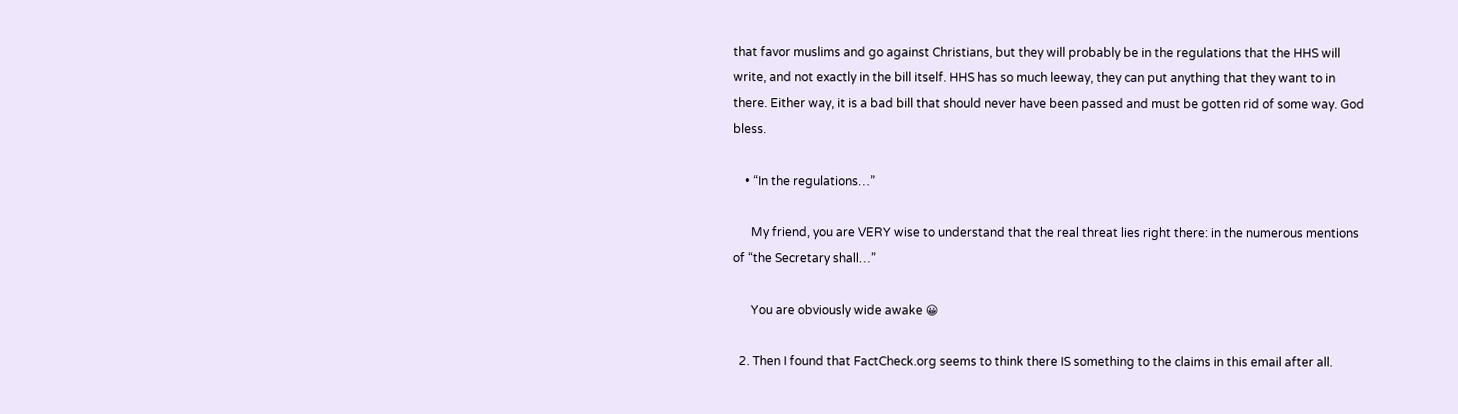that favor muslims and go against Christians, but they will probably be in the regulations that the HHS will write, and not exactly in the bill itself. HHS has so much leeway, they can put anything that they want to in there. Either way, it is a bad bill that should never have been passed and must be gotten rid of some way. God bless.

    • “In the regulations…”

      My friend, you are VERY wise to understand that the real threat lies right there: in the numerous mentions of “the Secretary shall…”

      You are obviously wide awake 😀

  2. Then I found that FactCheck.org seems to think there IS something to the claims in this email after all.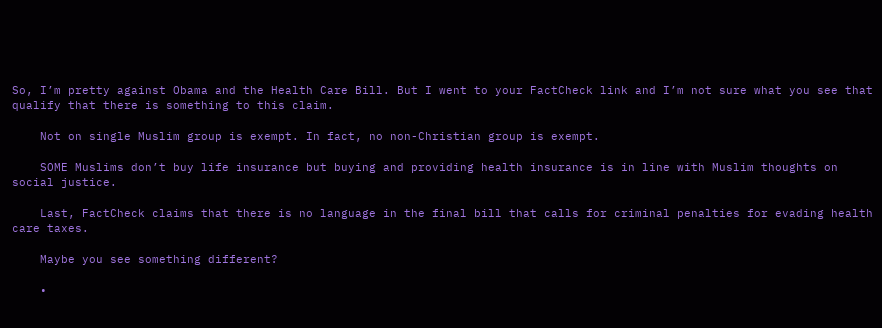So, I’m pretty against Obama and the Health Care Bill. But I went to your FactCheck link and I’m not sure what you see that qualify that there is something to this claim.

    Not on single Muslim group is exempt. In fact, no non-Christian group is exempt.

    SOME Muslims don’t buy life insurance but buying and providing health insurance is in line with Muslim thoughts on social justice.

    Last, FactCheck claims that there is no language in the final bill that calls for criminal penalties for evading health care taxes.

    Maybe you see something different?

    •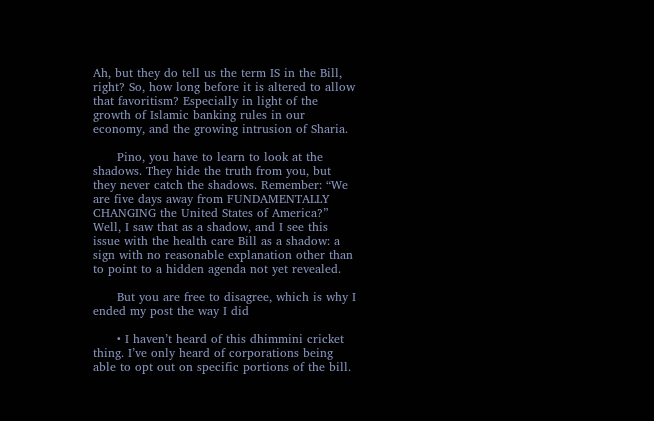Ah, but they do tell us the term IS in the Bill, right? So, how long before it is altered to allow that favoritism? Especially in light of the growth of Islamic banking rules in our economy, and the growing intrusion of Sharia.

      Pino, you have to learn to look at the shadows. They hide the truth from you, but they never catch the shadows. Remember: “We are five days away from FUNDAMENTALLY CHANGING the United States of America?” Well, I saw that as a shadow, and I see this issue with the health care Bill as a shadow: a sign with no reasonable explanation other than to point to a hidden agenda not yet revealed.

      But you are free to disagree, which is why I ended my post the way I did

      • I haven’t heard of this dhimmini cricket thing. I’ve only heard of corporations being able to opt out on specific portions of the bill.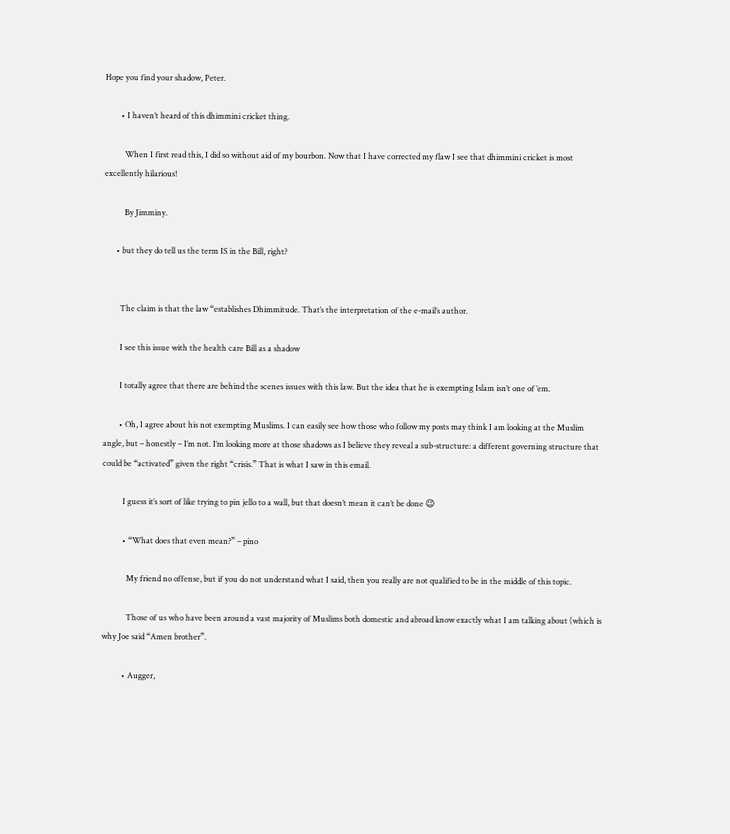Hope you find your shadow, Peter.

        • I haven’t heard of this dhimmini cricket thing.

          When I first read this, I did so without aid of my bourbon. Now that I have corrected my flaw I see that dhimmini cricket is most excellently hilarious!

          By Jimminy.

      • but they do tell us the term IS in the Bill, right?


        The claim is that the law “establishes Dhimmitude. That’s the interpretation of the e-mail’s author.

        I see this issue with the health care Bill as a shadow

        I totally agree that there are behind the scenes issues with this law. But the idea that he is exempting Islam isn’t one of ’em.

        • Oh, I agree about his not exempting Muslims. I can easily see how those who follow my posts may think I am looking at the Muslim angle, but – honestly – I’m not. I’m looking more at those shadows as I believe they reveal a sub-structure: a different governing structure that could be “activated” given the right “crisis.” That is what I saw in this email.

          I guess it’s sort of like trying to pin jello to a wall, but that doesn’t mean it can’t be done 😉

          • “What does that even mean?” – pino

            My friend no offense, but if you do not understand what I said, then you really are not qualified to be in the middle of this topic.

            Those of us who have been around a vast majority of Muslims both domestic and abroad know exactly what I am talking about (which is why Joe said “Amen brother”.

          • Augger,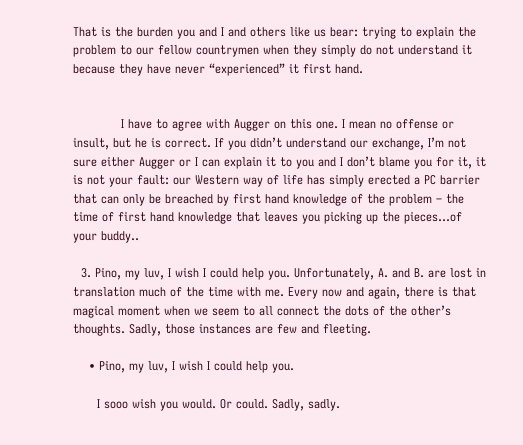That is the burden you and I and others like us bear: trying to explain the problem to our fellow countrymen when they simply do not understand it because they have never “experienced” it first hand.


            I have to agree with Augger on this one. I mean no offense or insult, but he is correct. If you didn’t understand our exchange, I’m not sure either Augger or I can explain it to you and I don’t blame you for it, it is not your fault: our Western way of life has simply erected a PC barrier that can only be breached by first hand knowledge of the problem – the time of first hand knowledge that leaves you picking up the pieces…of your buddy..

  3. Pino, my luv, I wish I could help you. Unfortunately, A. and B. are lost in translation much of the time with me. Every now and again, there is that magical moment when we seem to all connect the dots of the other’s thoughts. Sadly, those instances are few and fleeting.

    • Pino, my luv, I wish I could help you.

      I sooo wish you would. Or could. Sadly, sadly.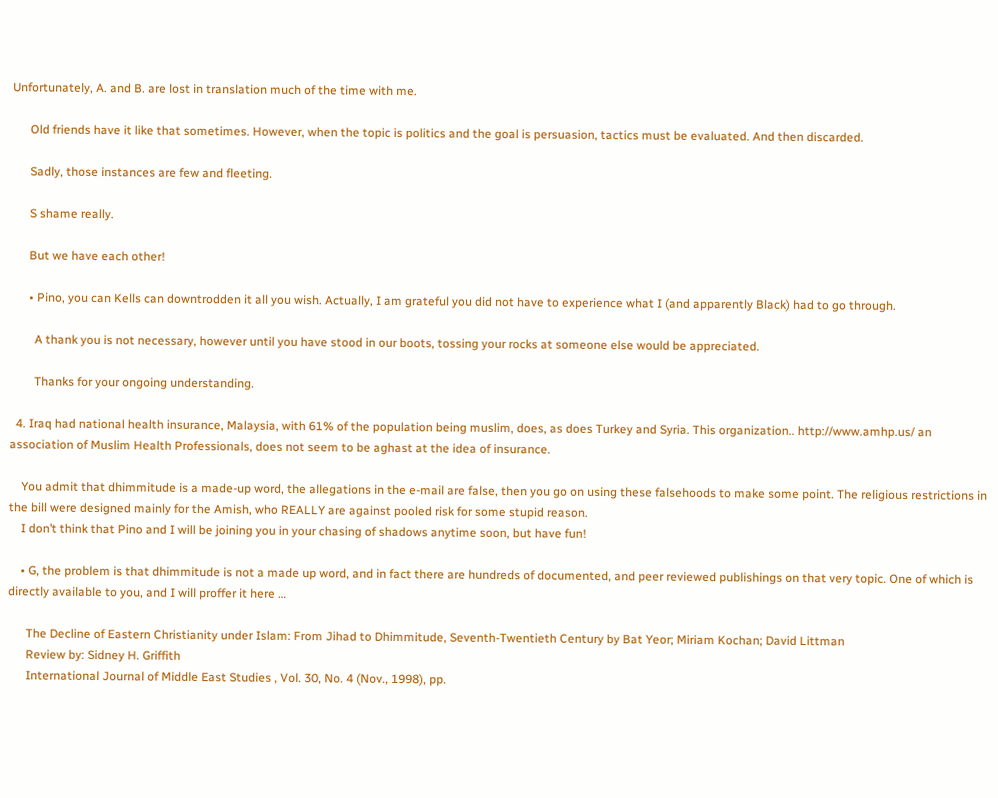Unfortunately, A. and B. are lost in translation much of the time with me.

      Old friends have it like that sometimes. However, when the topic is politics and the goal is persuasion, tactics must be evaluated. And then discarded.

      Sadly, those instances are few and fleeting.

      S shame really.

      But we have each other!

      • Pino, you can Kells can downtrodden it all you wish. Actually, I am grateful you did not have to experience what I (and apparently Black) had to go through.

        A thank you is not necessary, however until you have stood in our boots, tossing your rocks at someone else would be appreciated.

        Thanks for your ongoing understanding.

  4. Iraq had national health insurance, Malaysia, with 61% of the population being muslim, does, as does Turkey and Syria. This organization.. http://www.amhp.us/ an association of Muslim Health Professionals, does not seem to be aghast at the idea of insurance.

    You admit that dhimmitude is a made-up word, the allegations in the e-mail are false, then you go on using these falsehoods to make some point. The religious restrictions in the bill were designed mainly for the Amish, who REALLY are against pooled risk for some stupid reason.
    I don’t think that Pino and I will be joining you in your chasing of shadows anytime soon, but have fun!

    • G, the problem is that dhimmitude is not a made up word, and in fact there are hundreds of documented, and peer reviewed publishings on that very topic. One of which is directly available to you, and I will proffer it here …

      The Decline of Eastern Christianity under Islam: From Jihad to Dhimmitude, Seventh-Twentieth Century by Bat Yeor; Miriam Kochan; David Littman
      Review by: Sidney H. Griffith
      International Journal of Middle East Studies , Vol. 30, No. 4 (Nov., 1998), pp.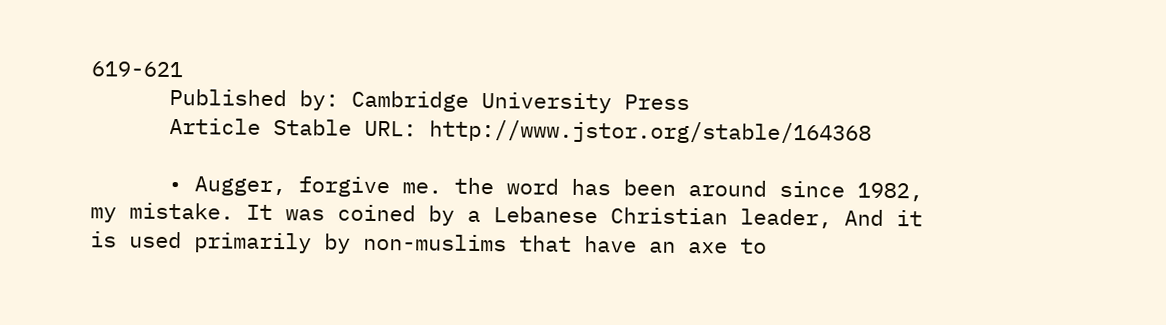619-621
      Published by: Cambridge University Press
      Article Stable URL: http://www.jstor.org/stable/164368

      • Augger, forgive me. the word has been around since 1982, my mistake. It was coined by a Lebanese Christian leader, And it is used primarily by non-muslims that have an axe to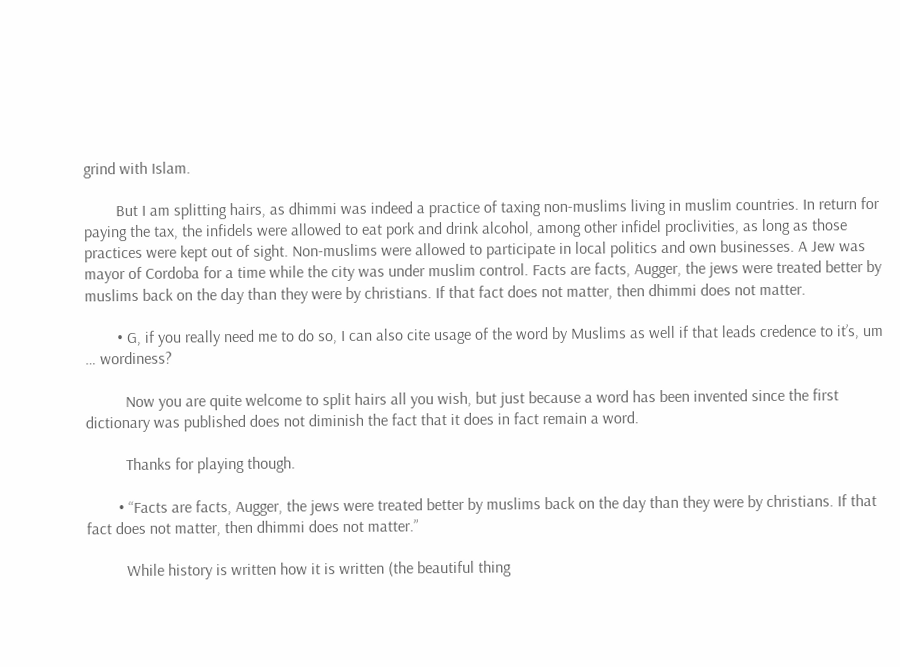grind with Islam.

        But I am splitting hairs, as dhimmi was indeed a practice of taxing non-muslims living in muslim countries. In return for paying the tax, the infidels were allowed to eat pork and drink alcohol, among other infidel proclivities, as long as those practices were kept out of sight. Non-muslims were allowed to participate in local politics and own businesses. A Jew was mayor of Cordoba for a time while the city was under muslim control. Facts are facts, Augger, the jews were treated better by muslims back on the day than they were by christians. If that fact does not matter, then dhimmi does not matter.

        • G, if you really need me to do so, I can also cite usage of the word by Muslims as well if that leads credence to it’s, um … wordiness?

          Now you are quite welcome to split hairs all you wish, but just because a word has been invented since the first dictionary was published does not diminish the fact that it does in fact remain a word.

          Thanks for playing though.

        • “Facts are facts, Augger, the jews were treated better by muslims back on the day than they were by christians. If that fact does not matter, then dhimmi does not matter.”

          While history is written how it is written (the beautiful thing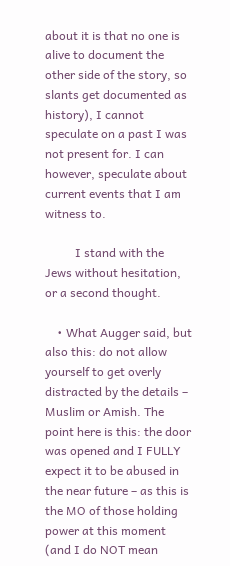about it is that no one is alive to document the other side of the story, so slants get documented as history), I cannot speculate on a past I was not present for. I can however, speculate about current events that I am witness to.

          I stand with the Jews without hesitation, or a second thought.

    • What Augger said, but also this: do not allow yourself to get overly distracted by the details – Muslim or Amish. The point here is this: the door was opened and I FULLY expect it to be abused in the near future – as this is the MO of those holding power at this moment (and I do NOT mean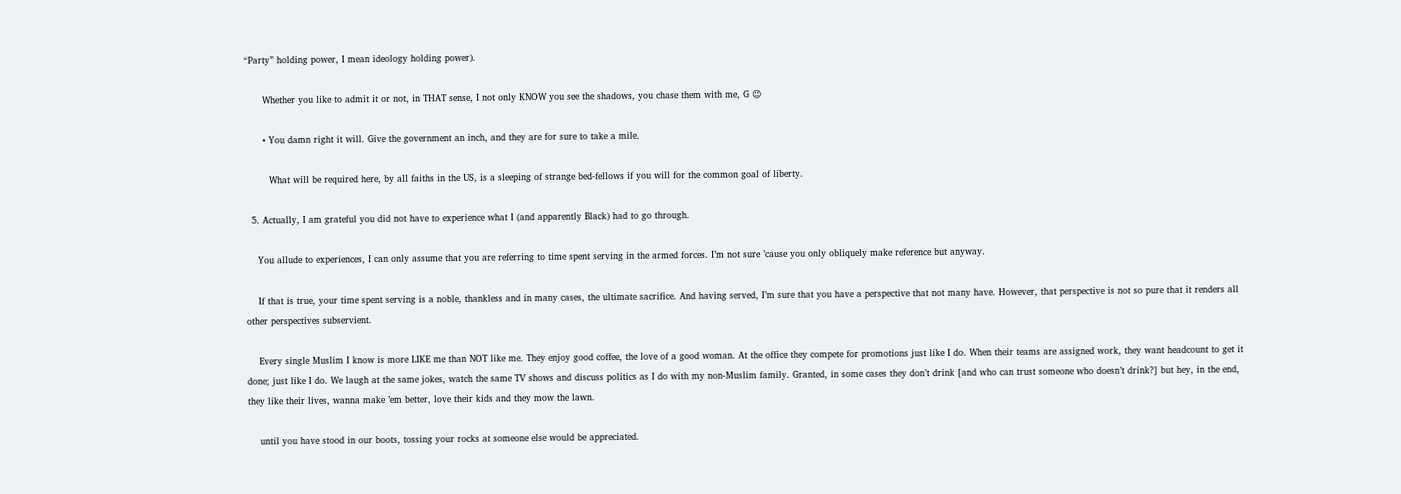“Party” holding power, I mean ideology holding power).

      Whether you like to admit it or not, in THAT sense, I not only KNOW you see the shadows, you chase them with me, G 😉

      • You damn right it will. Give the government an inch, and they are for sure to take a mile.

        What will be required here, by all faiths in the US, is a sleeping of strange bed-fellows if you will for the common goal of liberty.

  5. Actually, I am grateful you did not have to experience what I (and apparently Black) had to go through.

    You allude to experiences, I can only assume that you are referring to time spent serving in the armed forces. I’m not sure ’cause you only obliquely make reference but anyway.

    If that is true, your time spent serving is a noble, thankless and in many cases, the ultimate sacrifice. And having served, I’m sure that you have a perspective that not many have. However, that perspective is not so pure that it renders all other perspectives subservient.

    Every single Muslim I know is more LIKE me than NOT like me. They enjoy good coffee, the love of a good woman. At the office they compete for promotions just like I do. When their teams are assigned work, they want headcount to get it done; just like I do. We laugh at the same jokes, watch the same TV shows and discuss politics as I do with my non-Muslim family. Granted, in some cases they don’t drink [and who can trust someone who doesn’t drink?] but hey, in the end, they like their lives, wanna make ’em better, love their kids and they mow the lawn.

    until you have stood in our boots, tossing your rocks at someone else would be appreciated.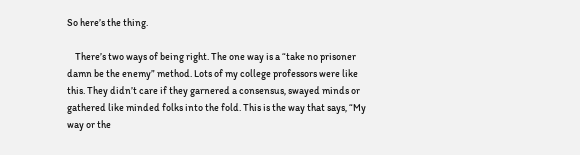So here’s the thing.

    There’s two ways of being right. The one way is a “take no prisoner damn be the enemy” method. Lots of my college professors were like this. They didn’t care if they garnered a consensus, swayed minds or gathered like minded folks into the fold. This is the way that says, “My way or the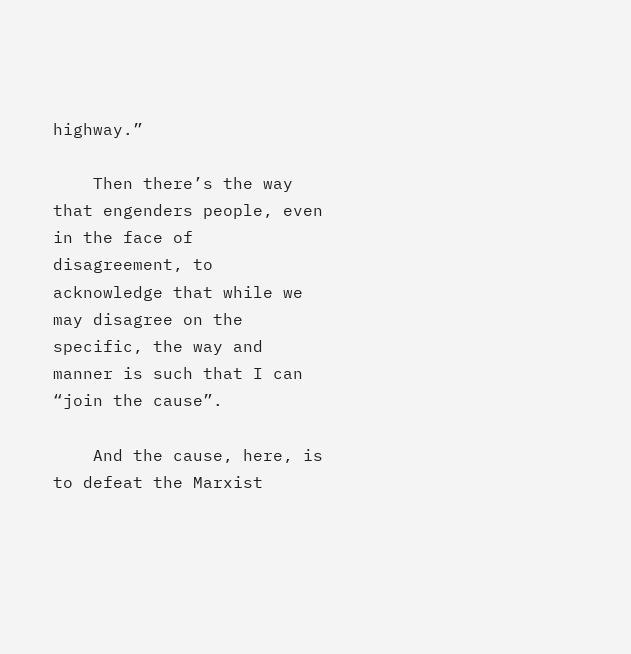highway.”

    Then there’s the way that engenders people, even in the face of disagreement, to acknowledge that while we may disagree on the specific, the way and manner is such that I can “join the cause”.

    And the cause, here, is to defeat the Marxist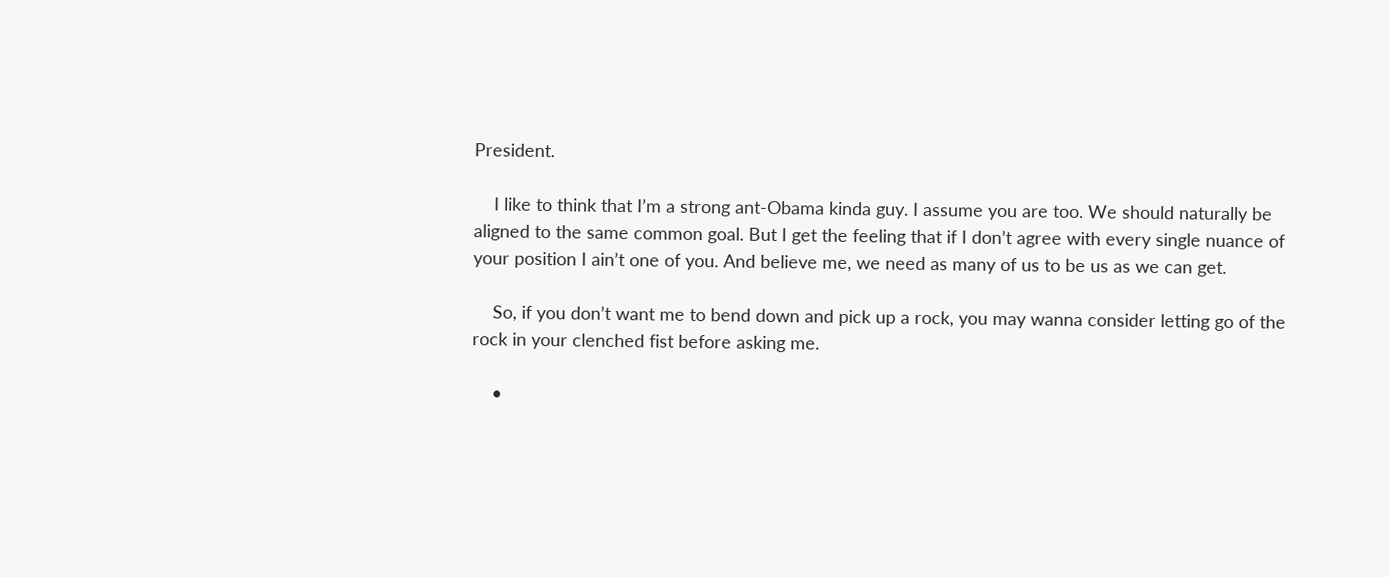President.

    I like to think that I’m a strong ant-Obama kinda guy. I assume you are too. We should naturally be aligned to the same common goal. But I get the feeling that if I don’t agree with every single nuance of your position I ain’t one of you. And believe me, we need as many of us to be us as we can get.

    So, if you don’t want me to bend down and pick up a rock, you may wanna consider letting go of the rock in your clenched fist before asking me.

    •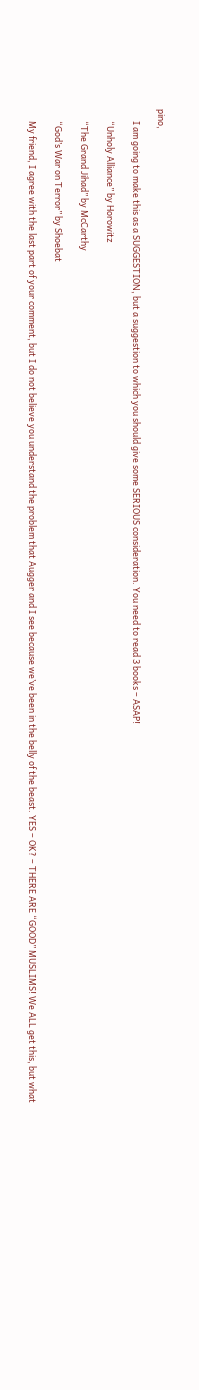pino,

      I am going to make this as a SUGGESTION, but a suggestion to which you should give some SERIOUS consideration. You need to read 3 books – ASAP!

      “Unholy Alliance” by Horowitz

      “The Grand Jihad” by McCarthy

      “God’s War on Terror” by Shoebat

      My friend, I agree with the last part of your comment, but I do not believe you understand the problem that Augger and I see because we’ve been in the belly of the beast. YES – OK? – THERE ARE “GOOD” MUSLIMS! We ALL get this, but what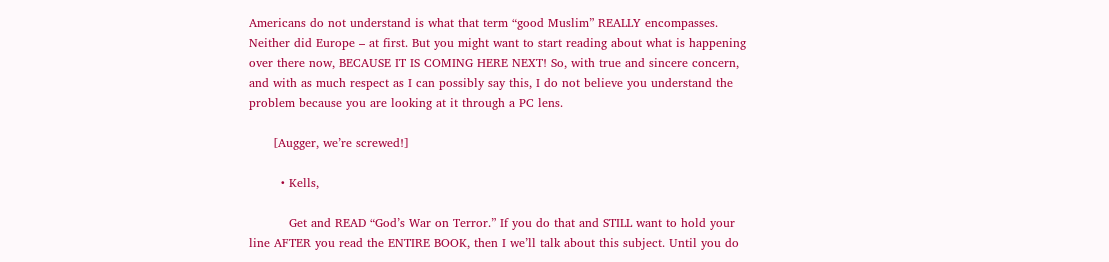Americans do not understand is what that term “good Muslim” REALLY encompasses. Neither did Europe – at first. But you might want to start reading about what is happening over there now, BECAUSE IT IS COMING HERE NEXT! So, with true and sincere concern, and with as much respect as I can possibly say this, I do not believe you understand the problem because you are looking at it through a PC lens.

      [Augger, we’re screwed!]

        • Kells,

          Get and READ “God’s War on Terror.” If you do that and STILL want to hold your line AFTER you read the ENTIRE BOOK, then I we’ll talk about this subject. Until you do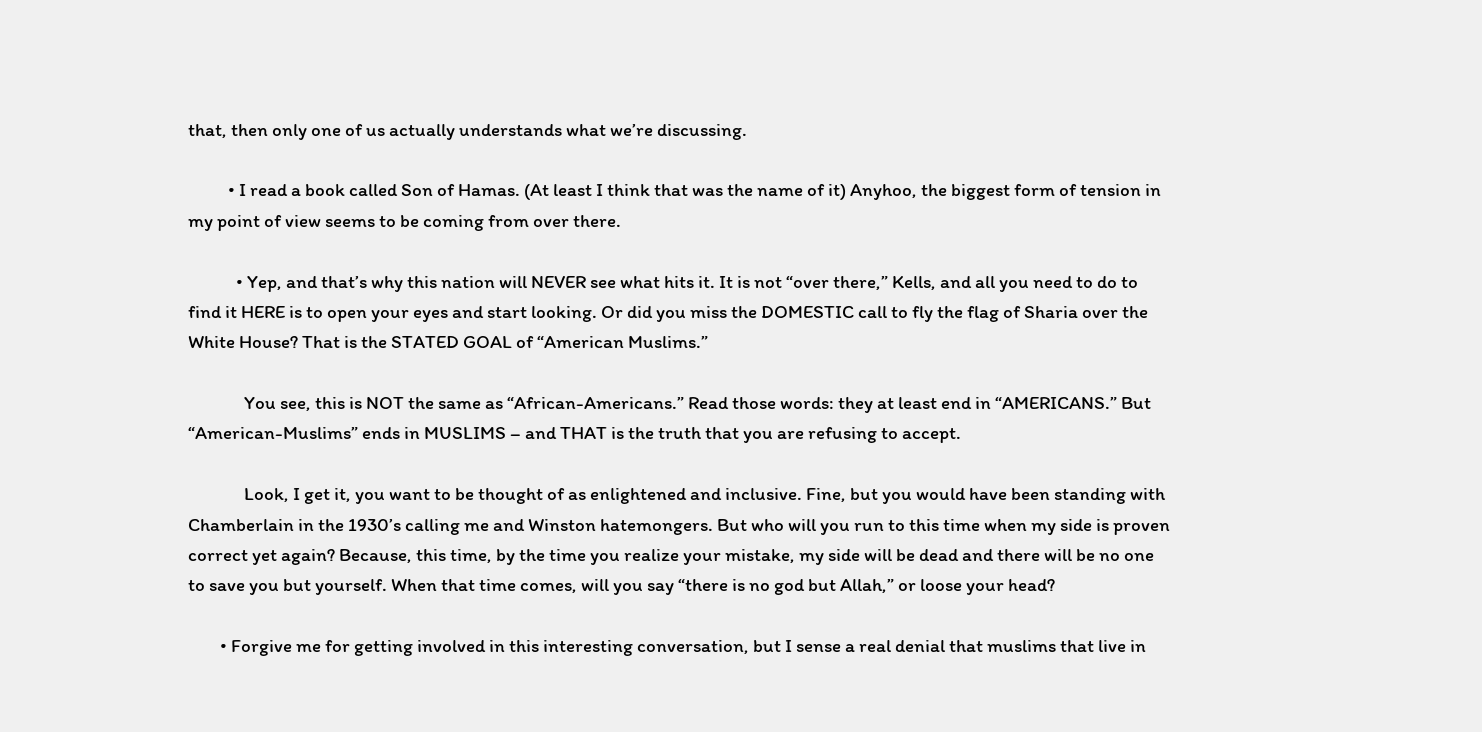that, then only one of us actually understands what we’re discussing.

          • I read a book called Son of Hamas. (At least I think that was the name of it) Anyhoo, the biggest form of tension in my point of view seems to be coming from over there.

            • Yep, and that’s why this nation will NEVER see what hits it. It is not “over there,” Kells, and all you need to do to find it HERE is to open your eyes and start looking. Or did you miss the DOMESTIC call to fly the flag of Sharia over the White House? That is the STATED GOAL of “American Muslims.”

              You see, this is NOT the same as “African-Americans.” Read those words: they at least end in “AMERICANS.” But “American-Muslims” ends in MUSLIMS – and THAT is the truth that you are refusing to accept.

              Look, I get it, you want to be thought of as enlightened and inclusive. Fine, but you would have been standing with Chamberlain in the 1930’s calling me and Winston hatemongers. But who will you run to this time when my side is proven correct yet again? Because, this time, by the time you realize your mistake, my side will be dead and there will be no one to save you but yourself. When that time comes, will you say “there is no god but Allah,” or loose your head?

        • Forgive me for getting involved in this interesting conversation, but I sense a real denial that muslims that live in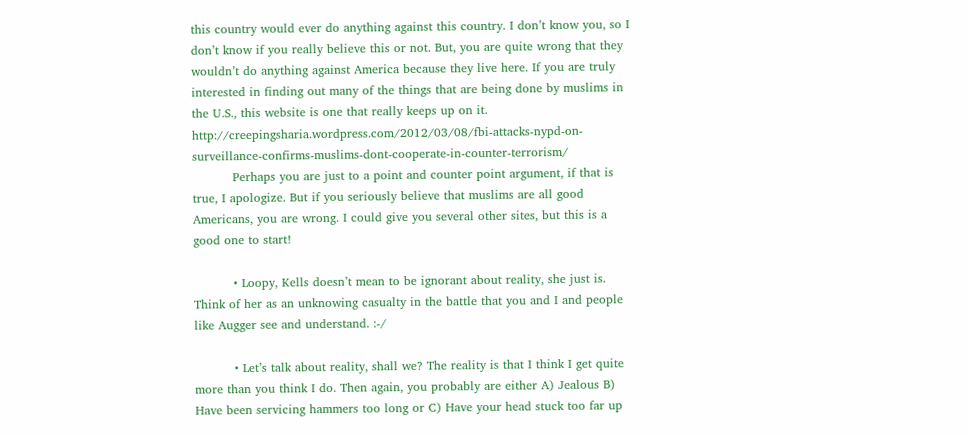this country would ever do anything against this country. I don’t know you, so I don’t know if you really believe this or not. But, you are quite wrong that they wouldn’t do anything against America because they live here. If you are truly interested in finding out many of the things that are being done by muslims in the U.S., this website is one that really keeps up on it. http://creepingsharia.wordpress.com/2012/03/08/fbi-attacks-nypd-on-surveillance-confirms-muslims-dont-cooperate-in-counter-terrorism/
          Perhaps you are just to a point and counter point argument, if that is true, I apologize. But if you seriously believe that muslims are all good Americans, you are wrong. I could give you several other sites, but this is a good one to start!

          • Loopy, Kells doesn’t mean to be ignorant about reality, she just is. Think of her as an unknowing casualty in the battle that you and I and people like Augger see and understand. :-/

          • Let’s talk about reality, shall we? The reality is that I think I get quite more than you think I do. Then again, you probably are either A) Jealous B) Have been servicing hammers too long or C) Have your head stuck too far up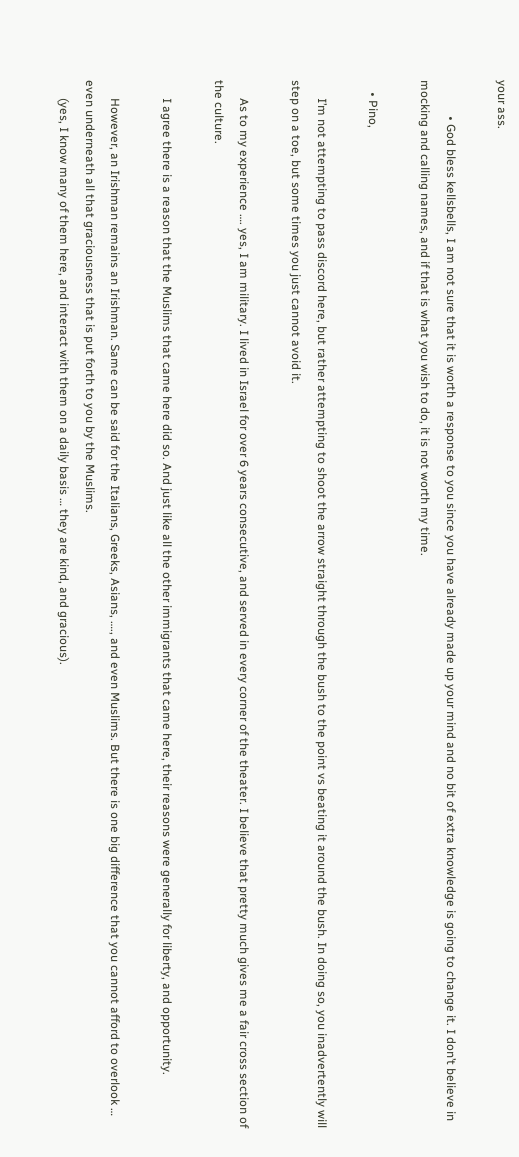your ass.

            • God bless kellsbells, I am not sure that it is worth a response to you since you have already made up your mind and no bit of extra knowledge is going to change it. I don’t believe in mocking and calling names, and if that is what you wish to do, it is not worth my time.

    • Pino,

      I’m not attempting to pass discord here, but rather attempting to shoot the arrow straight through the bush to the point vs beating it around the bush. In doing so, you inadvertently will step on a toe, but some times you just cannot avoid it.

      As to my experience …. yes, I am military. I lived in Israel for over 6 years consecutive, and served in every corner of the theater. I believe that pretty much gives me a fair cross section of the culture.

      I agree there is a reason that the Muslims that came here did so. And just like all the other immigrants that came here, their reasons were generally for liberty, and opportunity.

      However, an Irishman remains an Irishman. Same can be said for the Italians, Greeks, Asians, …., and even Muslims. But there is one big difference that you cannot afford to overlook … even underneath all that graciousness that is put forth to you by the Muslims.
      (yes, I know many of them here, and interact with them on a daily basis … they are kind, and gracious).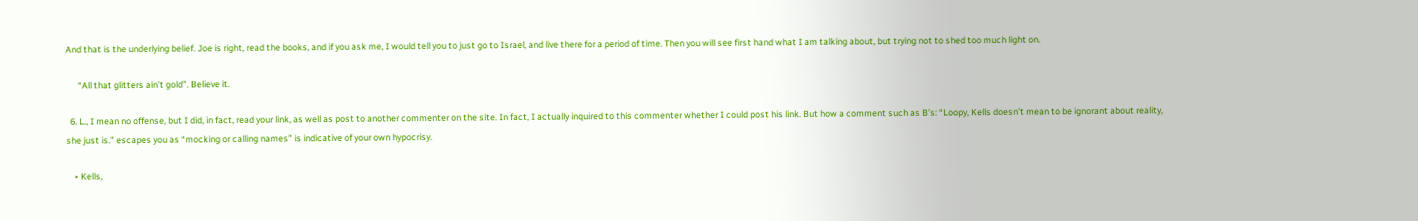And that is the underlying belief. Joe is right, read the books, and if you ask me, I would tell you to just go to Israel, and live there for a period of time. Then you will see first hand what I am talking about, but trying not to shed too much light on.

      “All that glitters ain’t gold”. Believe it.

  6. L., I mean no offense, but I did, in fact, read your link, as well as post to another commenter on the site. In fact, I actually inquired to this commenter whether I could post his link. But how a comment such as B’s: “Loopy, Kells doesn’t mean to be ignorant about reality, she just is.” escapes you as “mocking or calling names” is indicative of your own hypocrisy.

    • Kells,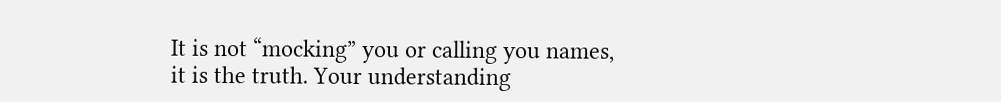It is not “mocking” you or calling you names, it is the truth. Your understanding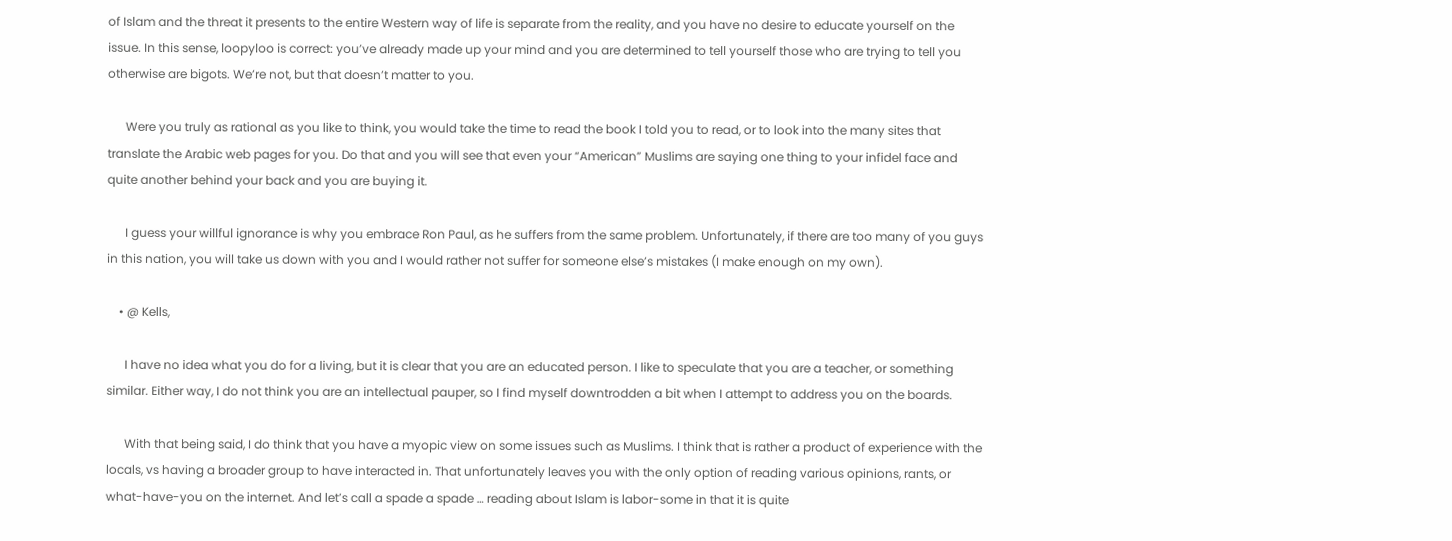of Islam and the threat it presents to the entire Western way of life is separate from the reality, and you have no desire to educate yourself on the issue. In this sense, loopyloo is correct: you’ve already made up your mind and you are determined to tell yourself those who are trying to tell you otherwise are bigots. We’re not, but that doesn’t matter to you.

      Were you truly as rational as you like to think, you would take the time to read the book I told you to read, or to look into the many sites that translate the Arabic web pages for you. Do that and you will see that even your “American” Muslims are saying one thing to your infidel face and quite another behind your back and you are buying it.

      I guess your willful ignorance is why you embrace Ron Paul, as he suffers from the same problem. Unfortunately, if there are too many of you guys in this nation, you will take us down with you and I would rather not suffer for someone else’s mistakes (I make enough on my own).

    • @ Kells,

      I have no idea what you do for a living, but it is clear that you are an educated person. I like to speculate that you are a teacher, or something similar. Either way, I do not think you are an intellectual pauper, so I find myself downtrodden a bit when I attempt to address you on the boards.

      With that being said, I do think that you have a myopic view on some issues such as Muslims. I think that is rather a product of experience with the locals, vs having a broader group to have interacted in. That unfortunately leaves you with the only option of reading various opinions, rants, or what-have-you on the internet. And let’s call a spade a spade … reading about Islam is labor-some in that it is quite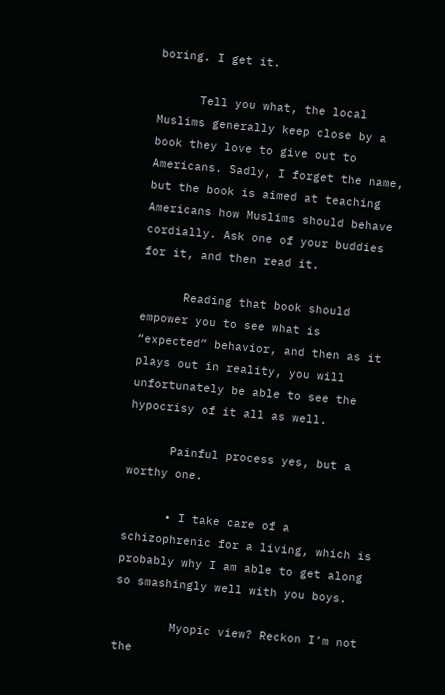boring. I get it.

      Tell you what, the local Muslims generally keep close by a book they love to give out to Americans. Sadly, I forget the name, but the book is aimed at teaching Americans how Muslims should behave cordially. Ask one of your buddies for it, and then read it.

      Reading that book should empower you to see what is “expected” behavior, and then as it plays out in reality, you will unfortunately be able to see the hypocrisy of it all as well.

      Painful process yes, but a worthy one.

      • I take care of a schizophrenic for a living, which is probably why I am able to get along so smashingly well with you boys.

        Myopic view? Reckon I’m not the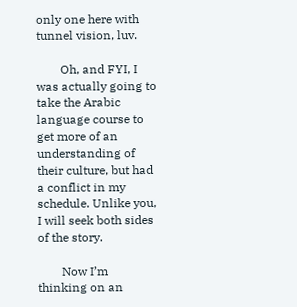only one here with tunnel vision, luv.

        Oh, and FYI, I was actually going to take the Arabic language course to get more of an understanding of their culture, but had a conflict in my schedule. Unlike you, I will seek both sides of the story.

        Now I’m thinking on an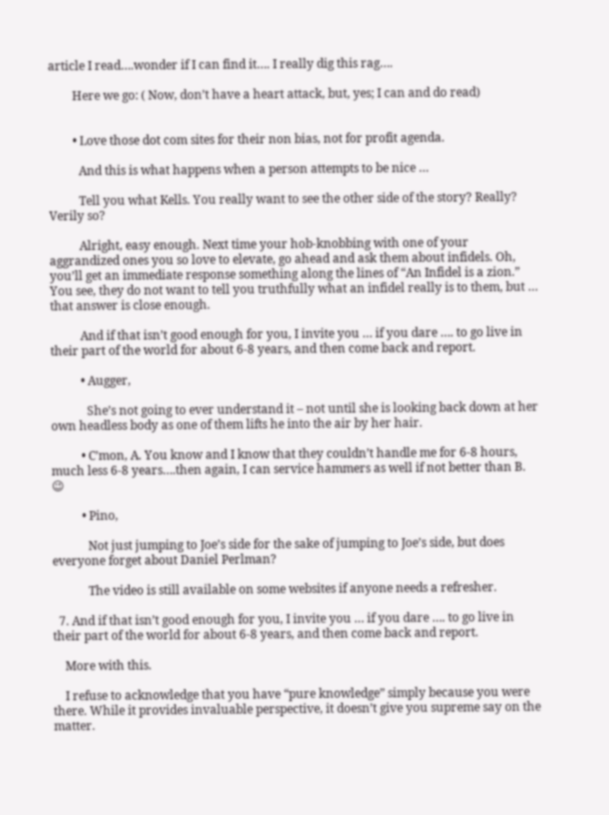article I read….wonder if I can find it…. I really dig this rag….

        Here we go: ( Now, don’t have a heart attack, but, yes; I can and do read)


        • Love those dot com sites for their non bias, not for profit agenda.

          And this is what happens when a person attempts to be nice …

          Tell you what Kells. You really want to see the other side of the story? Really? Verily so?

          Alright, easy enough. Next time your hob-knobbing with one of your aggrandized ones you so love to elevate, go ahead and ask them about infidels. Oh, you’ll get an immediate response something along the lines of “An Infidel is a zion.” You see, they do not want to tell you truthfully what an infidel really is to them, but … that answer is close enough.

          And if that isn’t good enough for you, I invite you … if you dare …. to go live in their part of the world for about 6-8 years, and then come back and report.

          • Augger,

            She’s not going to ever understand it – not until she is looking back down at her own headless body as one of them lifts he into the air by her hair.

          • C’mon, A. You know and I know that they couldn’t handle me for 6-8 hours, much less 6-8 years….then again, I can service hammers as well if not better than B. 😉

          • Pino,

            Not just jumping to Joe’s side for the sake of jumping to Joe’s side, but does everyone forget about Daniel Perlman?

            The video is still available on some websites if anyone needs a refresher.

  7. And if that isn’t good enough for you, I invite you … if you dare …. to go live in their part of the world for about 6-8 years, and then come back and report.

    More with this.

    I refuse to acknowledge that you have “pure knowledge” simply because you were there. While it provides invaluable perspective, it doesn’t give you supreme say on the matter.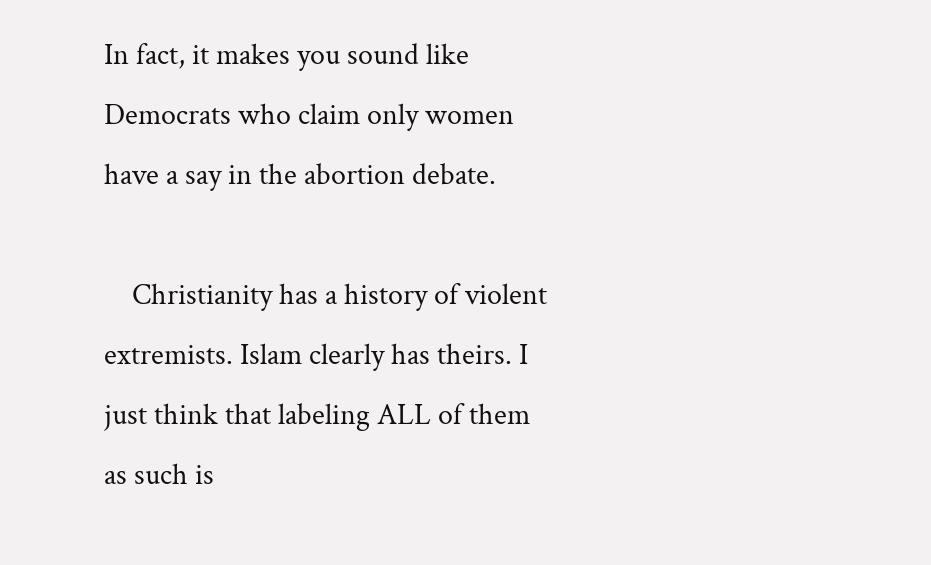In fact, it makes you sound like Democrats who claim only women have a say in the abortion debate.

    Christianity has a history of violent extremists. Islam clearly has theirs. I just think that labeling ALL of them as such is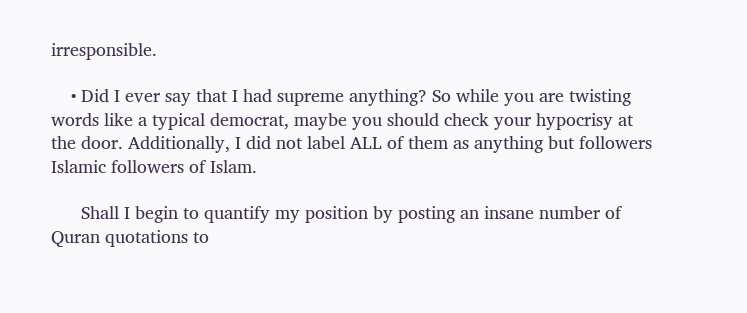irresponsible.

    • Did I ever say that I had supreme anything? So while you are twisting words like a typical democrat, maybe you should check your hypocrisy at the door. Additionally, I did not label ALL of them as anything but followers Islamic followers of Islam.

      Shall I begin to quantify my position by posting an insane number of Quran quotations to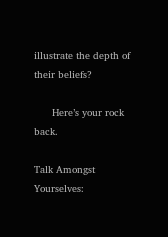illustrate the depth of their beliefs?

      Here’s your rock back.

Talk Amongst Yourselves: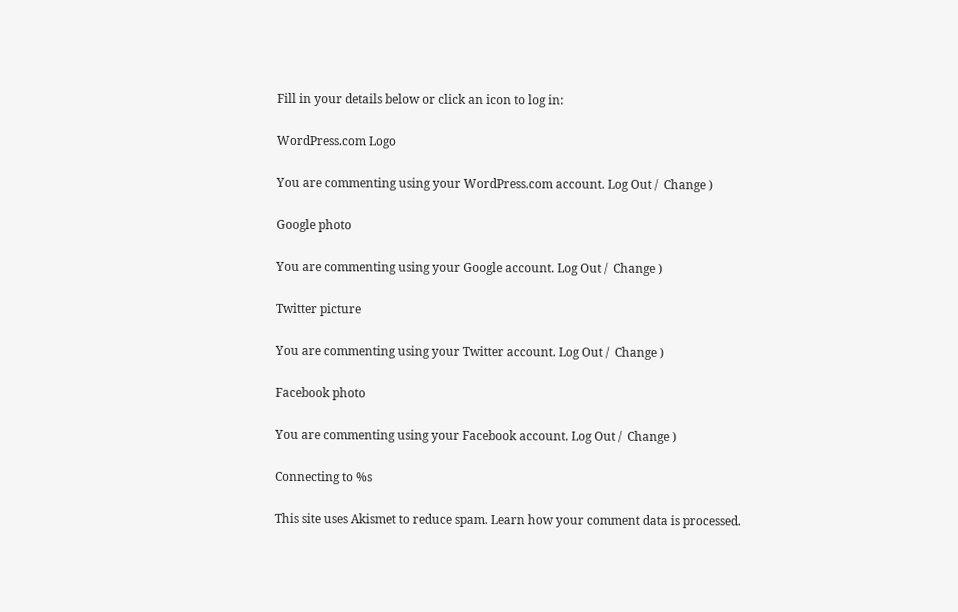Fill in your details below or click an icon to log in:

WordPress.com Logo

You are commenting using your WordPress.com account. Log Out /  Change )

Google photo

You are commenting using your Google account. Log Out /  Change )

Twitter picture

You are commenting using your Twitter account. Log Out /  Change )

Facebook photo

You are commenting using your Facebook account. Log Out /  Change )

Connecting to %s

This site uses Akismet to reduce spam. Learn how your comment data is processed.